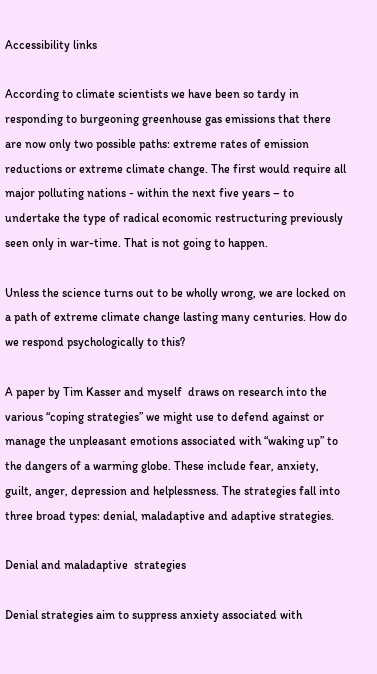Accessibility links

According to climate scientists we have been so tardy in responding to burgeoning greenhouse gas emissions that there are now only two possible paths: extreme rates of emission reductions or extreme climate change. The first would require all major polluting nations - within the next five years – to undertake the type of radical economic restructuring previously seen only in war-time. That is not going to happen.

Unless the science turns out to be wholly wrong, we are locked on a path of extreme climate change lasting many centuries. How do we respond psychologically to this?

A paper by Tim Kasser and myself  draws on research into the various “coping strategies” we might use to defend against or manage the unpleasant emotions associated with “waking up” to the dangers of a warming globe. These include fear, anxiety, guilt, anger, depression and helplessness. The strategies fall into three broad types: denial, maladaptive and adaptive strategies.

Denial and maladaptive  strategies

Denial strategies aim to suppress anxiety associated with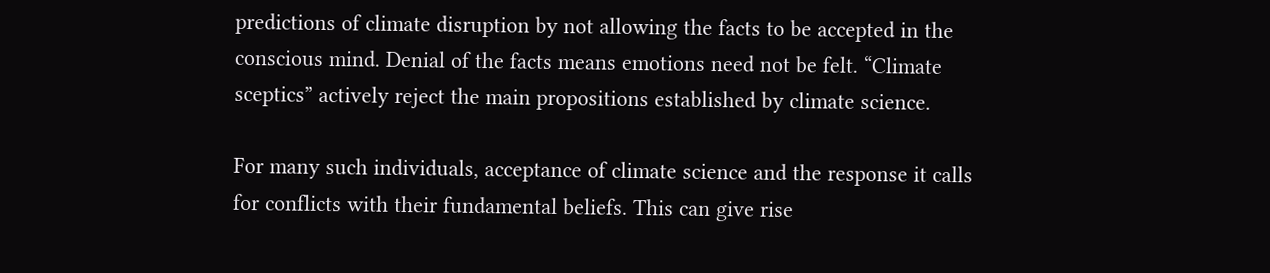predictions of climate disruption by not allowing the facts to be accepted in the conscious mind. Denial of the facts means emotions need not be felt. “Climate sceptics” actively reject the main propositions established by climate science.

For many such individuals, acceptance of climate science and the response it calls for conflicts with their fundamental beliefs. This can give rise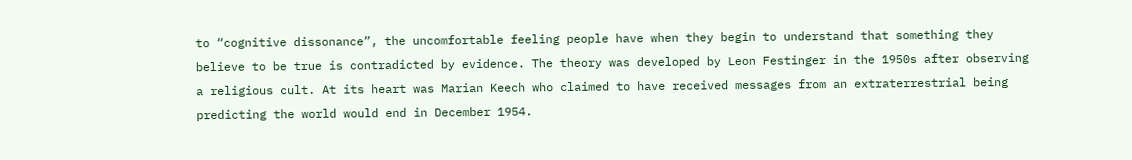to “cognitive dissonance”, the uncomfortable feeling people have when they begin to understand that something they believe to be true is contradicted by evidence. The theory was developed by Leon Festinger in the 1950s after observing a religious cult. At its heart was Marian Keech who claimed to have received messages from an extraterrestrial being predicting the world would end in December 1954.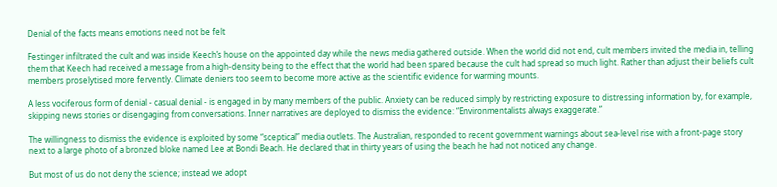Denial of the facts means emotions need not be felt

Festinger infiltrated the cult and was inside Keech’s house on the appointed day while the news media gathered outside. When the world did not end, cult members invited the media in, telling them that Keech had received a message from a high-density being to the effect that the world had been spared because the cult had spread so much light. Rather than adjust their beliefs cult members proselytised more fervently. Climate deniers too seem to become more active as the scientific evidence for warming mounts.

A less vociferous form of denial - casual denial - is engaged in by many members of the public. Anxiety can be reduced simply by restricting exposure to distressing information by, for example, skipping news stories or disengaging from conversations. Inner narratives are deployed to dismiss the evidence: “Environmentalists always exaggerate.”

The willingness to dismiss the evidence is exploited by some “sceptical” media outlets. The Australian, responded to recent government warnings about sea-level rise with a front-page story next to a large photo of a bronzed bloke named Lee at Bondi Beach. He declared that in thirty years of using the beach he had not noticed any change.

But most of us do not deny the science; instead we adopt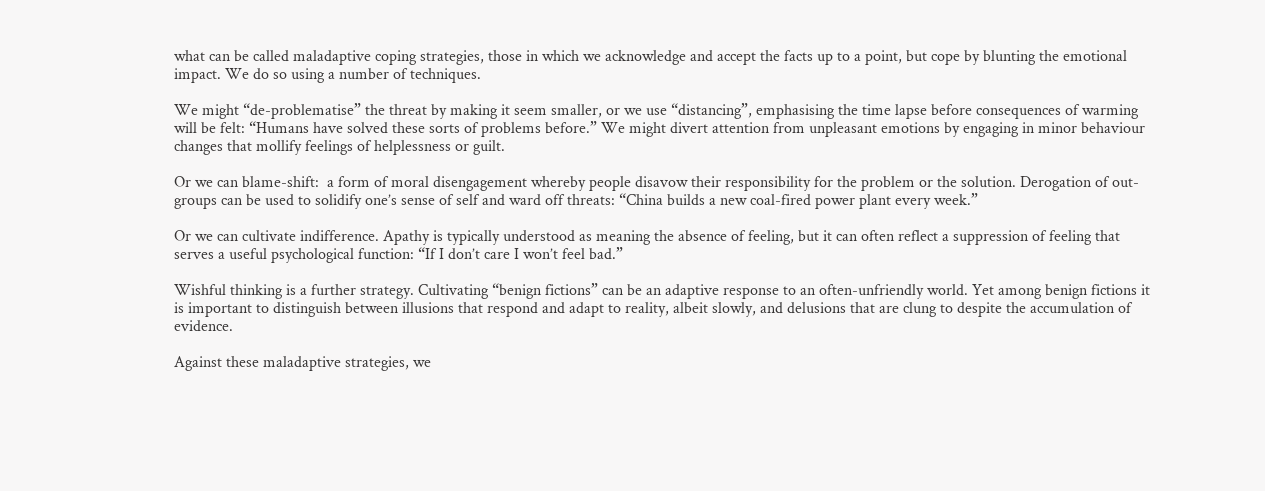what can be called maladaptive coping strategies, those in which we acknowledge and accept the facts up to a point, but cope by blunting the emotional impact. We do so using a number of techniques.

We might “de-problematise” the threat by making it seem smaller, or we use “distancing”, emphasising the time lapse before consequences of warming will be felt: “Humans have solved these sorts of problems before.” We might divert attention from unpleasant emotions by engaging in minor behaviour changes that mollify feelings of helplessness or guilt.

Or we can blame-shift:  a form of moral disengagement whereby people disavow their responsibility for the problem or the solution. Derogation of out-groups can be used to solidify one’s sense of self and ward off threats: “China builds a new coal-fired power plant every week.”

Or we can cultivate indifference. Apathy is typically understood as meaning the absence of feeling, but it can often reflect a suppression of feeling that serves a useful psychological function: “If I don’t care I won’t feel bad.”

Wishful thinking is a further strategy. Cultivating “benign fictions” can be an adaptive response to an often-unfriendly world. Yet among benign fictions it is important to distinguish between illusions that respond and adapt to reality, albeit slowly, and delusions that are clung to despite the accumulation of evidence.

Against these maladaptive strategies, we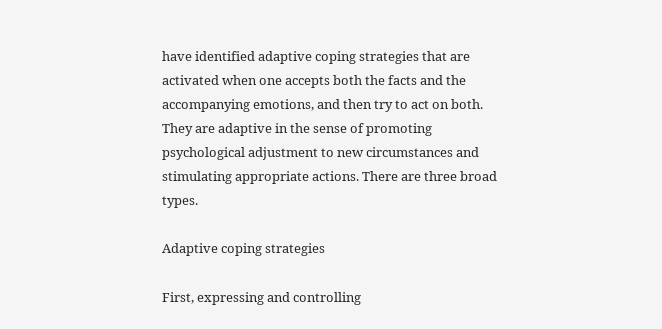have identified adaptive coping strategies that are activated when one accepts both the facts and the accompanying emotions, and then try to act on both. They are adaptive in the sense of promoting psychological adjustment to new circumstances and stimulating appropriate actions. There are three broad types.

Adaptive coping strategies

First, expressing and controlling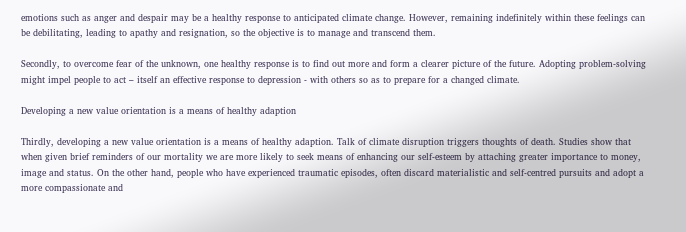emotions such as anger and despair may be a healthy response to anticipated climate change. However, remaining indefinitely within these feelings can be debilitating, leading to apathy and resignation, so the objective is to manage and transcend them.

Secondly, to overcome fear of the unknown, one healthy response is to find out more and form a clearer picture of the future. Adopting problem-solving might impel people to act – itself an effective response to depression - with others so as to prepare for a changed climate.

Developing a new value orientation is a means of healthy adaption

Thirdly, developing a new value orientation is a means of healthy adaption. Talk of climate disruption triggers thoughts of death. Studies show that when given brief reminders of our mortality we are more likely to seek means of enhancing our self-esteem by attaching greater importance to money, image and status. On the other hand, people who have experienced traumatic episodes, often discard materialistic and self-centred pursuits and adopt a more compassionate and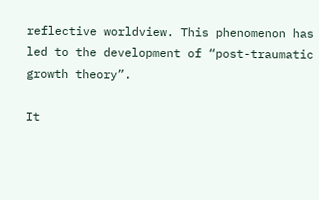reflective worldview. This phenomenon has led to the development of “post-traumatic growth theory”.

It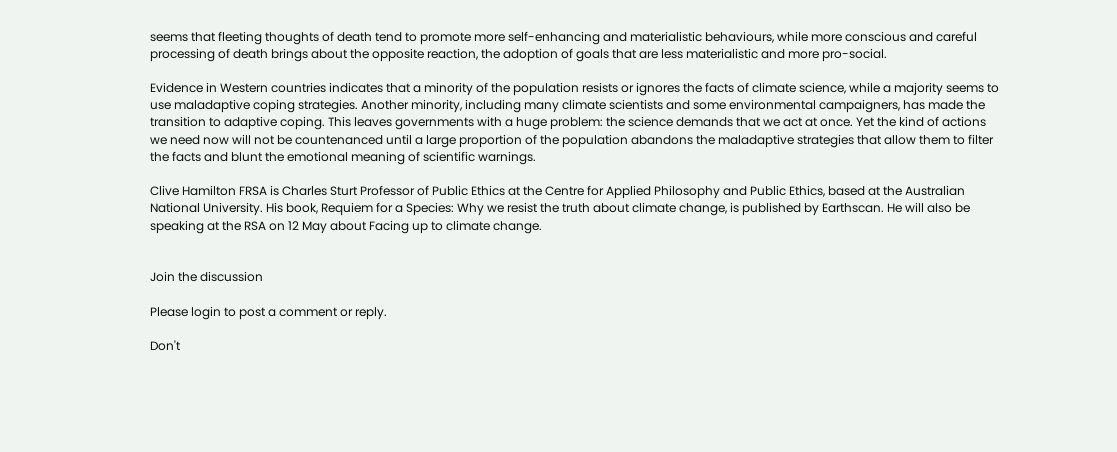seems that fleeting thoughts of death tend to promote more self-enhancing and materialistic behaviours, while more conscious and careful processing of death brings about the opposite reaction, the adoption of goals that are less materialistic and more pro-social.

Evidence in Western countries indicates that a minority of the population resists or ignores the facts of climate science, while a majority seems to use maladaptive coping strategies. Another minority, including many climate scientists and some environmental campaigners, has made the transition to adaptive coping. This leaves governments with a huge problem: the science demands that we act at once. Yet the kind of actions we need now will not be countenanced until a large proportion of the population abandons the maladaptive strategies that allow them to filter the facts and blunt the emotional meaning of scientific warnings.

Clive Hamilton FRSA is Charles Sturt Professor of Public Ethics at the Centre for Applied Philosophy and Public Ethics, based at the Australian National University. His book, Requiem for a Species: Why we resist the truth about climate change, is published by Earthscan. He will also be speaking at the RSA on 12 May about Facing up to climate change.


Join the discussion

Please login to post a comment or reply.

Don't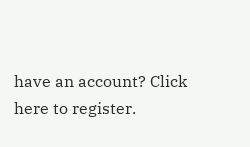have an account? Click here to register.